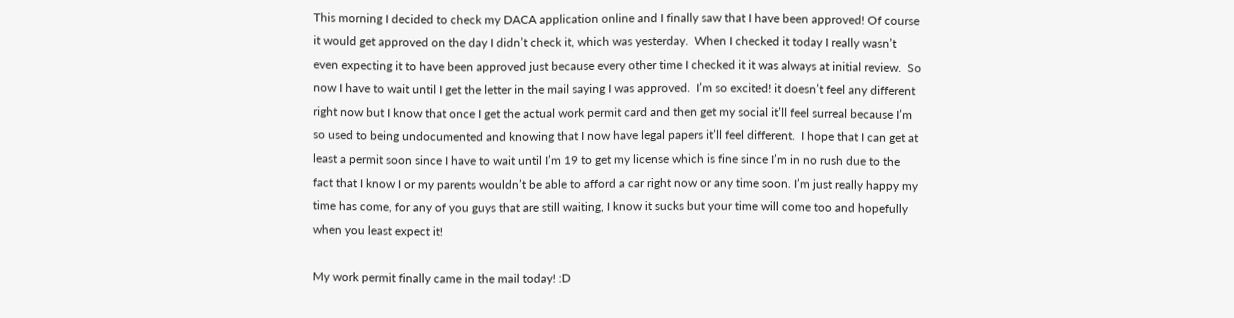This morning I decided to check my DACA application online and I finally saw that I have been approved! Of course it would get approved on the day I didn’t check it, which was yesterday.  When I checked it today I really wasn’t even expecting it to have been approved just because every other time I checked it it was always at initial review.  So now I have to wait until I get the letter in the mail saying I was approved.  I’m so excited! it doesn’t feel any different right now but I know that once I get the actual work permit card and then get my social it’ll feel surreal because I’m so used to being undocumented and knowing that I now have legal papers it’ll feel different.  I hope that I can get at least a permit soon since I have to wait until I’m 19 to get my license which is fine since I’m in no rush due to the fact that I know I or my parents wouldn’t be able to afford a car right now or any time soon. I’m just really happy my time has come, for any of you guys that are still waiting, I know it sucks but your time will come too and hopefully when you least expect it!

My work permit finally came in the mail today! :D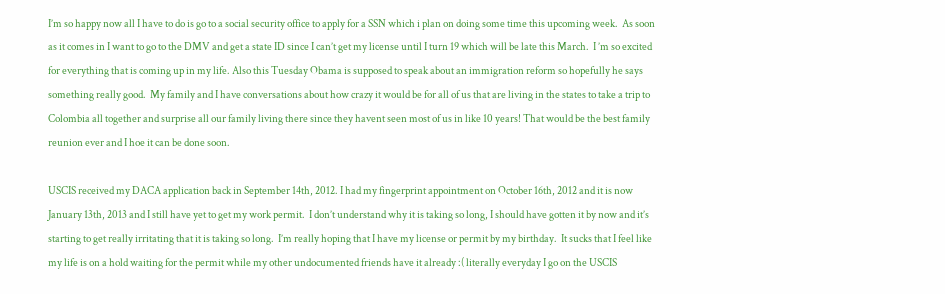I’m so happy now all I have to do is go to a social security office to apply for a SSN which i plan on doing some time this upcoming week.  As soon as it comes in I want to go to the DMV and get a state ID since I can’t get my license until I turn 19 which will be late this March.  I ’m so excited for everything that is coming up in my life. Also this Tuesday Obama is supposed to speak about an immigration reform so hopefully he says something really good.  My family and I have conversations about how crazy it would be for all of us that are living in the states to take a trip to Colombia all together and surprise all our family living there since they havent seen most of us in like 10 years! That would be the best family reunion ever and I hoe it can be done soon.

USCIS received my DACA application back in September 14th, 2012. I had my fingerprint appointment on October 16th, 2012 and it is now January 13th, 2013 and I still have yet to get my work permit.  I don’t understand why it is taking so long, I should have gotten it by now and it’s starting to get really irritating that it is taking so long.  I’m really hoping that I have my license or permit by my birthday.  It sucks that I feel like my life is on a hold waiting for the permit while my other undocumented friends have it already :( literally everyday I go on the USCIS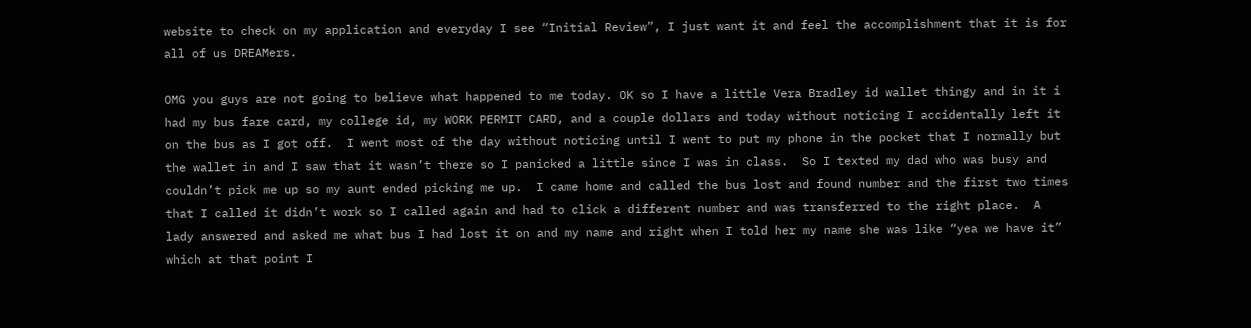website to check on my application and everyday I see “Initial Review”, I just want it and feel the accomplishment that it is for all of us DREAMers.

OMG you guys are not going to believe what happened to me today. OK so I have a little Vera Bradley id wallet thingy and in it i had my bus fare card, my college id, my WORK PERMIT CARD, and a couple dollars and today without noticing I accidentally left it on the bus as I got off.  I went most of the day without noticing until I went to put my phone in the pocket that I normally but the wallet in and I saw that it wasn’t there so I panicked a little since I was in class.  So I texted my dad who was busy and couldn’t pick me up so my aunt ended picking me up.  I came home and called the bus lost and found number and the first two times that I called it didn’t work so I called again and had to click a different number and was transferred to the right place.  A lady answered and asked me what bus I had lost it on and my name and right when I told her my name she was like “yea we have it” which at that point I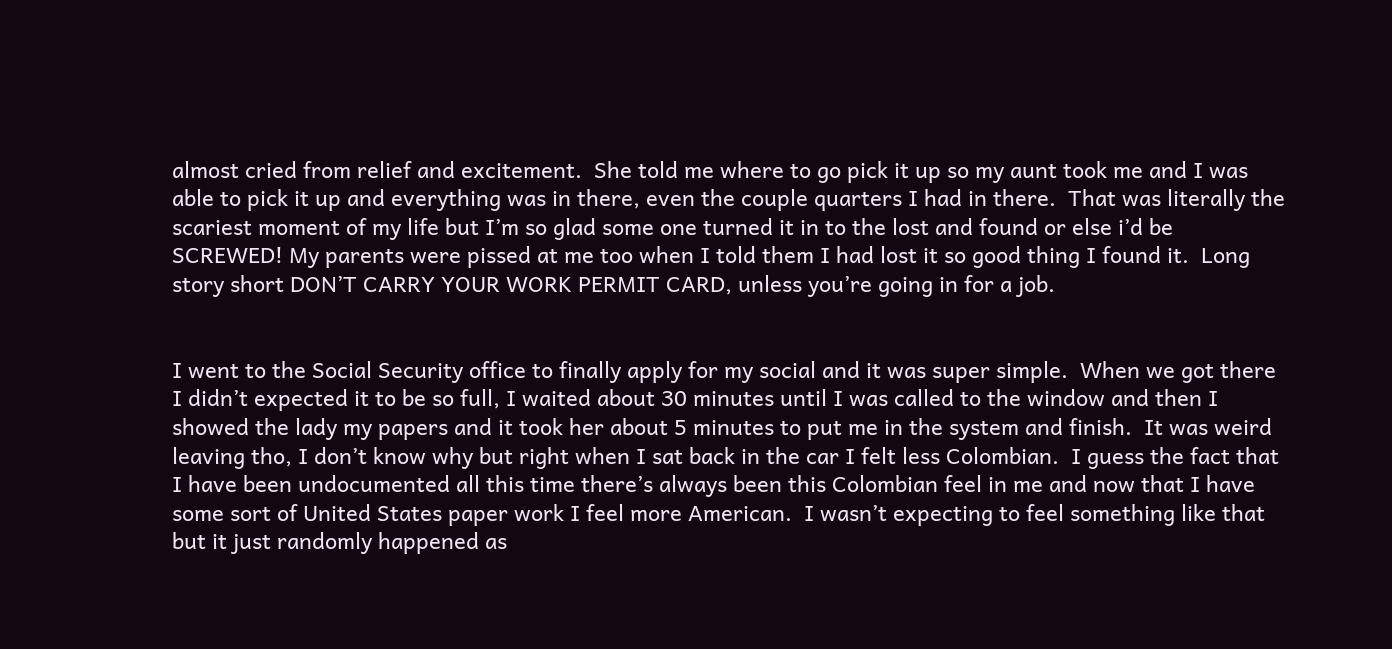almost cried from relief and excitement.  She told me where to go pick it up so my aunt took me and I was able to pick it up and everything was in there, even the couple quarters I had in there.  That was literally the scariest moment of my life but I’m so glad some one turned it in to the lost and found or else i’d be SCREWED! My parents were pissed at me too when I told them I had lost it so good thing I found it.  Long story short DON’T CARRY YOUR WORK PERMIT CARD, unless you’re going in for a job.


I went to the Social Security office to finally apply for my social and it was super simple.  When we got there I didn’t expected it to be so full, I waited about 30 minutes until I was called to the window and then I showed the lady my papers and it took her about 5 minutes to put me in the system and finish.  It was weird leaving tho, I don’t know why but right when I sat back in the car I felt less Colombian.  I guess the fact that I have been undocumented all this time there’s always been this Colombian feel in me and now that I have some sort of United States paper work I feel more American.  I wasn’t expecting to feel something like that but it just randomly happened as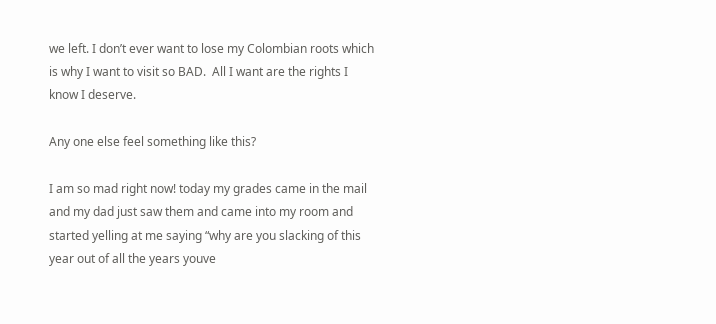we left. I don’t ever want to lose my Colombian roots which is why I want to visit so BAD.  All I want are the rights I know I deserve.

Any one else feel something like this?

I am so mad right now! today my grades came in the mail and my dad just saw them and came into my room and started yelling at me saying “why are you slacking of this year out of all the years youve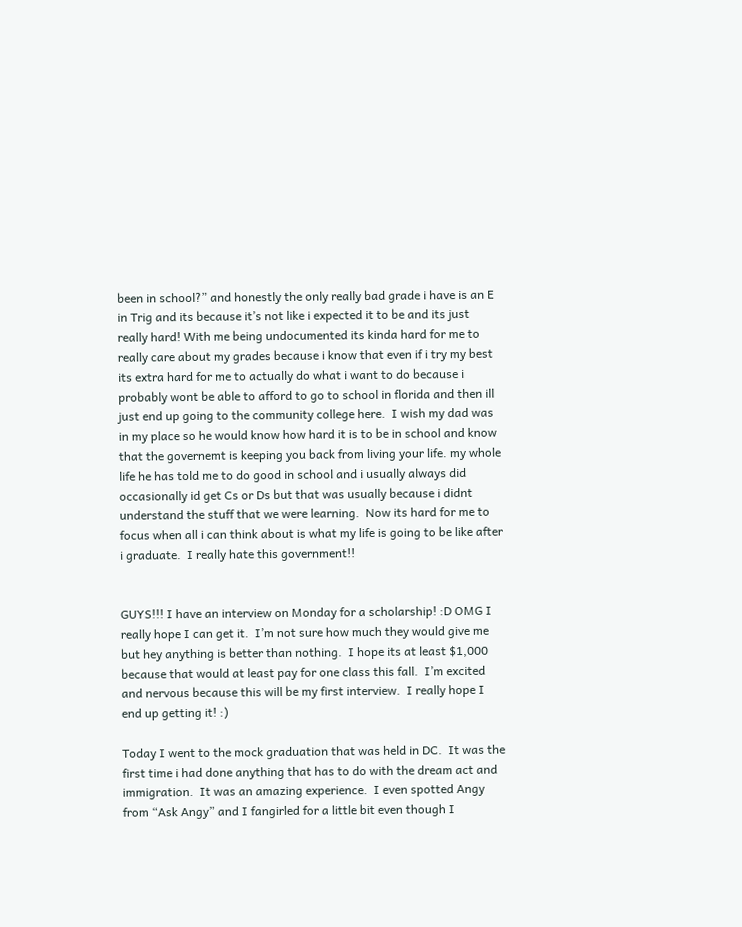been in school?” and honestly the only really bad grade i have is an E in Trig and its because it’s not like i expected it to be and its just really hard! With me being undocumented its kinda hard for me to really care about my grades because i know that even if i try my best its extra hard for me to actually do what i want to do because i probably wont be able to afford to go to school in florida and then ill just end up going to the community college here.  I wish my dad was in my place so he would know how hard it is to be in school and know that the governemt is keeping you back from living your life. my whole life he has told me to do good in school and i usually always did occasionally id get Cs or Ds but that was usually because i didnt understand the stuff that we were learning.  Now its hard for me to focus when all i can think about is what my life is going to be like after i graduate.  I really hate this government!!


GUYS!!! I have an interview on Monday for a scholarship! :D OMG I really hope I can get it.  I’m not sure how much they would give me but hey anything is better than nothing.  I hope its at least $1,000 because that would at least pay for one class this fall.  I’m excited and nervous because this will be my first interview.  I really hope I end up getting it! :)

Today I went to the mock graduation that was held in DC.  It was the first time i had done anything that has to do with the dream act and immigration.  It was an amazing experience.  I even spotted Angy from “Ask Angy” and I fangirled for a little bit even though I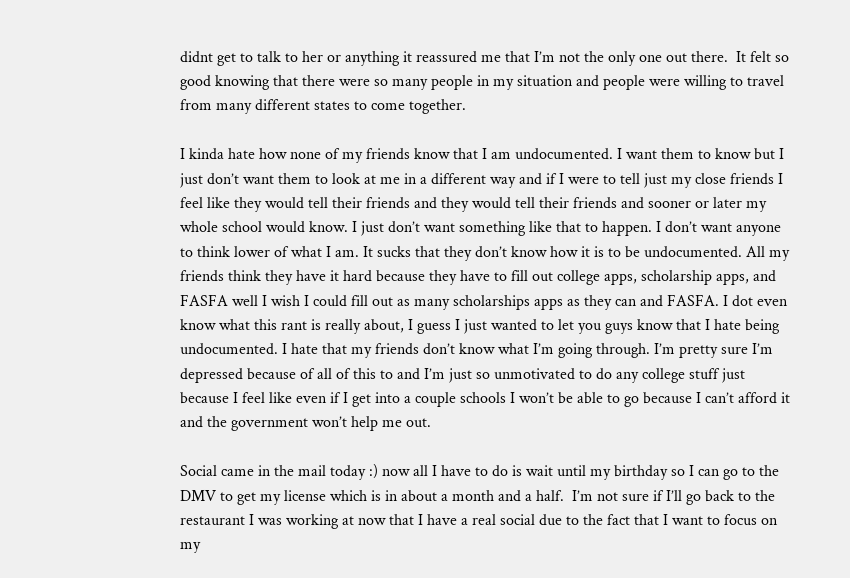didnt get to talk to her or anything it reassured me that I’m not the only one out there.  It felt so good knowing that there were so many people in my situation and people were willing to travel from many different states to come together.

I kinda hate how none of my friends know that I am undocumented. I want them to know but I just don’t want them to look at me in a different way and if I were to tell just my close friends I feel like they would tell their friends and they would tell their friends and sooner or later my whole school would know. I just don’t want something like that to happen. I don’t want anyone to think lower of what I am. It sucks that they don’t know how it is to be undocumented. All my friends think they have it hard because they have to fill out college apps, scholarship apps, and FASFA well I wish I could fill out as many scholarships apps as they can and FASFA. I dot even know what this rant is really about, I guess I just wanted to let you guys know that I hate being undocumented. I hate that my friends don’t know what I’m going through. I’m pretty sure I’m depressed because of all of this to and I’m just so unmotivated to do any college stuff just because I feel like even if I get into a couple schools I won’t be able to go because I can’t afford it and the government won’t help me out.

Social came in the mail today :) now all I have to do is wait until my birthday so I can go to the DMV to get my license which is in about a month and a half.  I’m not sure if I’ll go back to the restaurant I was working at now that I have a real social due to the fact that I want to focus on my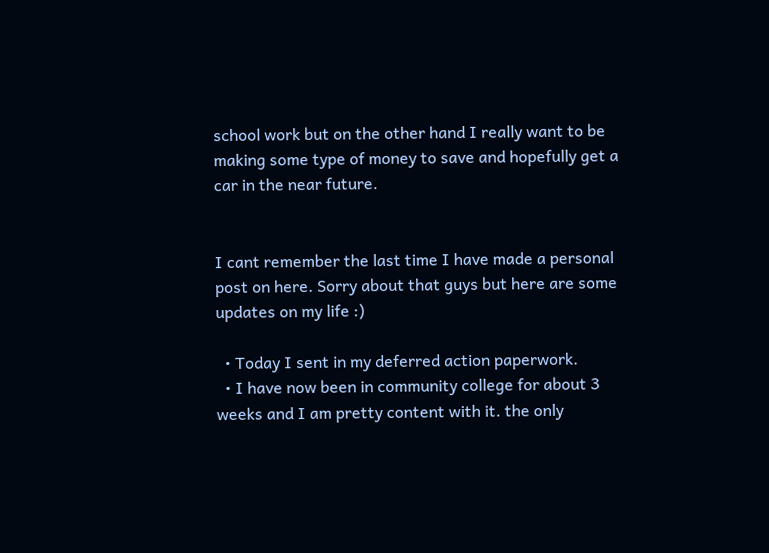school work but on the other hand I really want to be making some type of money to save and hopefully get a car in the near future.


I cant remember the last time I have made a personal post on here. Sorry about that guys but here are some updates on my life :)

  • Today I sent in my deferred action paperwork.
  • I have now been in community college for about 3 weeks and I am pretty content with it. the only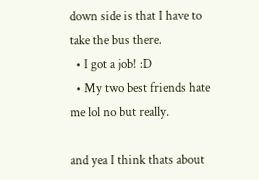down side is that I have to take the bus there.
  • I got a job! :D
  • My two best friends hate me lol no but really.

and yea I think thats about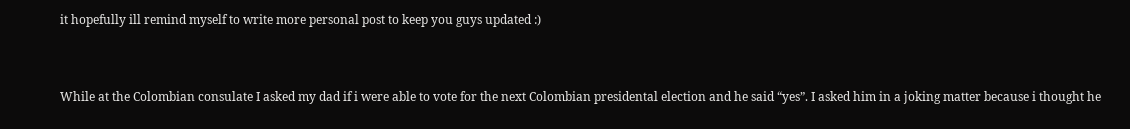it hopefully ill remind myself to write more personal post to keep you guys updated :)


While at the Colombian consulate I asked my dad if i were able to vote for the next Colombian presidental election and he said “yes”. I asked him in a joking matter because i thought he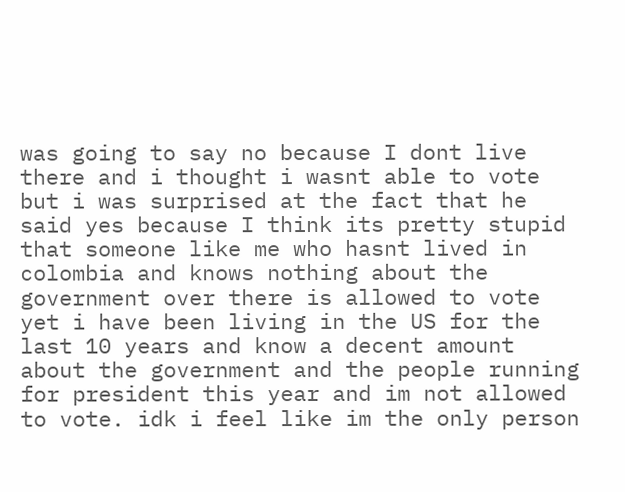was going to say no because I dont live there and i thought i wasnt able to vote but i was surprised at the fact that he said yes because I think its pretty stupid that someone like me who hasnt lived in colombia and knows nothing about the government over there is allowed to vote yet i have been living in the US for the last 10 years and know a decent amount about the government and the people running for president this year and im not allowed to vote. idk i feel like im the only person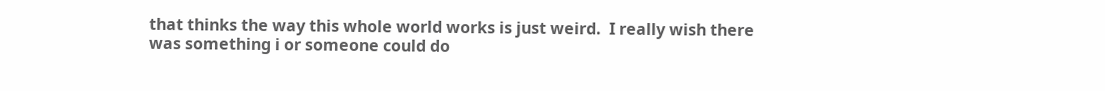that thinks the way this whole world works is just weird.  I really wish there was something i or someone could do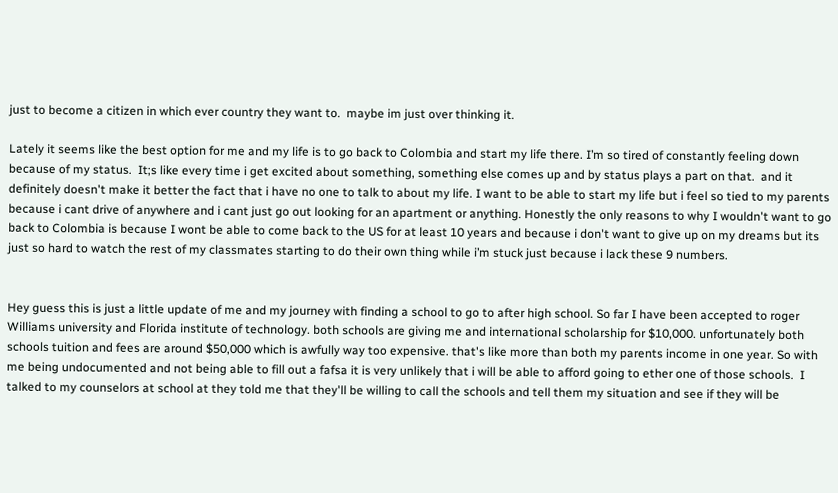just to become a citizen in which ever country they want to.  maybe im just over thinking it.

Lately it seems like the best option for me and my life is to go back to Colombia and start my life there. I’m so tired of constantly feeling down because of my status.  It;s like every time i get excited about something, something else comes up and by status plays a part on that.  and it definitely doesn't make it better the fact that i have no one to talk to about my life. I want to be able to start my life but i feel so tied to my parents because i cant drive of anywhere and i cant just go out looking for an apartment or anything. Honestly the only reasons to why I wouldn't want to go back to Colombia is because I wont be able to come back to the US for at least 10 years and because i don't want to give up on my dreams but its just so hard to watch the rest of my classmates starting to do their own thing while i’m stuck just because i lack these 9 numbers.


Hey guess this is just a little update of me and my journey with finding a school to go to after high school. So far I have been accepted to roger Williams university and Florida institute of technology. both schools are giving me and international scholarship for $10,000. unfortunately both schools tuition and fees are around $50,000 which is awfully way too expensive. that's like more than both my parents income in one year. So with me being undocumented and not being able to fill out a fafsa it is very unlikely that i will be able to afford going to ether one of those schools.  I talked to my counselors at school at they told me that they'll be willing to call the schools and tell them my situation and see if they will be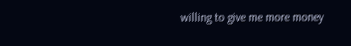willing to give me more money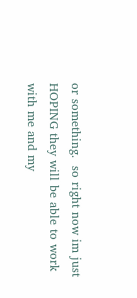or something.  so right now im just HOPING they will be able to work with me and my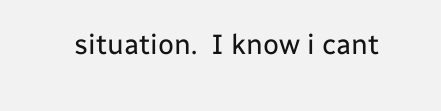situation.  I know i cant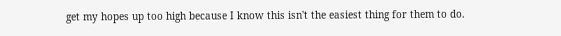get my hopes up too high because I know this isn't the easiest thing for them to do.